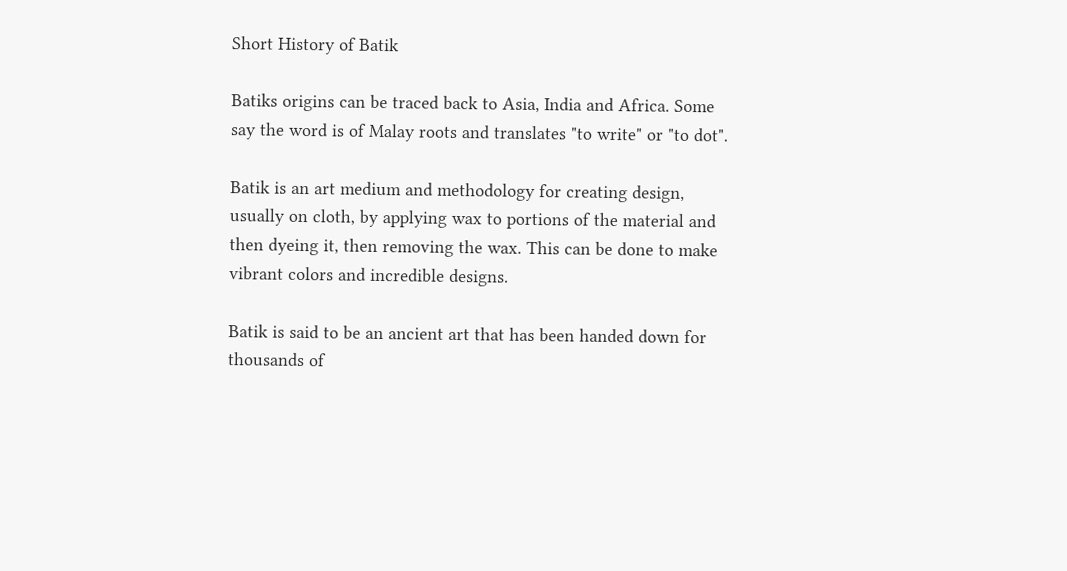Short History of Batik

Batiks origins can be traced back to Asia, India and Africa. Some say the word is of Malay roots and translates "to write" or "to dot".

Batik is an art medium and methodology for creating design, usually on cloth, by applying wax to portions of the material and then dyeing it, then removing the wax. This can be done to make vibrant colors and incredible designs.

Batik is said to be an ancient art that has been handed down for thousands of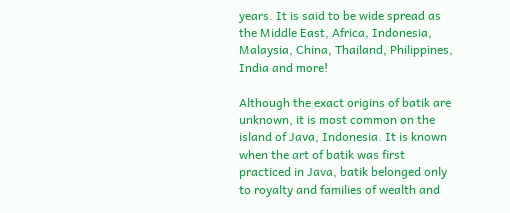years. It is said to be wide spread as the Middle East, Africa, Indonesia, Malaysia, China, Thailand, Philippines, India and more!

Although the exact origins of batik are unknown, it is most common on the island of Java, Indonesia. It is known when the art of batik was first practiced in Java, batik belonged only to royalty and families of wealth and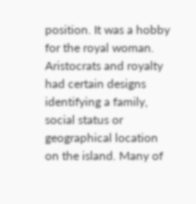position. It was a hobby for the royal woman. Aristocrats and royalty had certain designs identifying a family, social status or geographical location on the island. Many of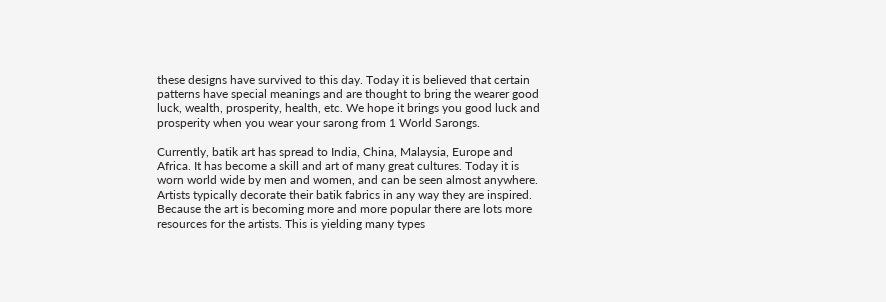these designs have survived to this day. Today it is believed that certain patterns have special meanings and are thought to bring the wearer good luck, wealth, prosperity, health, etc. We hope it brings you good luck and prosperity when you wear your sarong from 1 World Sarongs.

Currently, batik art has spread to India, China, Malaysia, Europe and Africa. It has become a skill and art of many great cultures. Today it is worn world wide by men and women, and can be seen almost anywhere. Artists typically decorate their batik fabrics in any way they are inspired. Because the art is becoming more and more popular there are lots more resources for the artists. This is yielding many types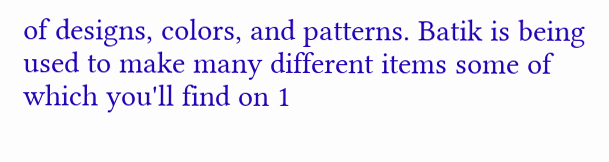of designs, colors, and patterns. Batik is being used to make many different items some of which you'll find on 1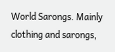World Sarongs. Mainly clothing and sarongs,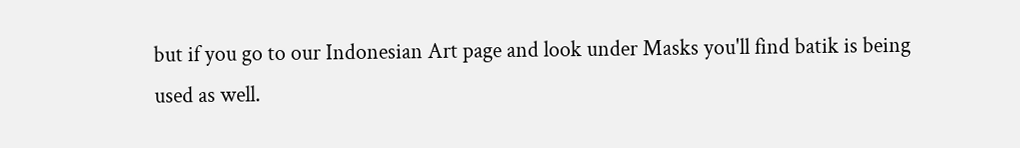but if you go to our Indonesian Art page and look under Masks you'll find batik is being used as well.